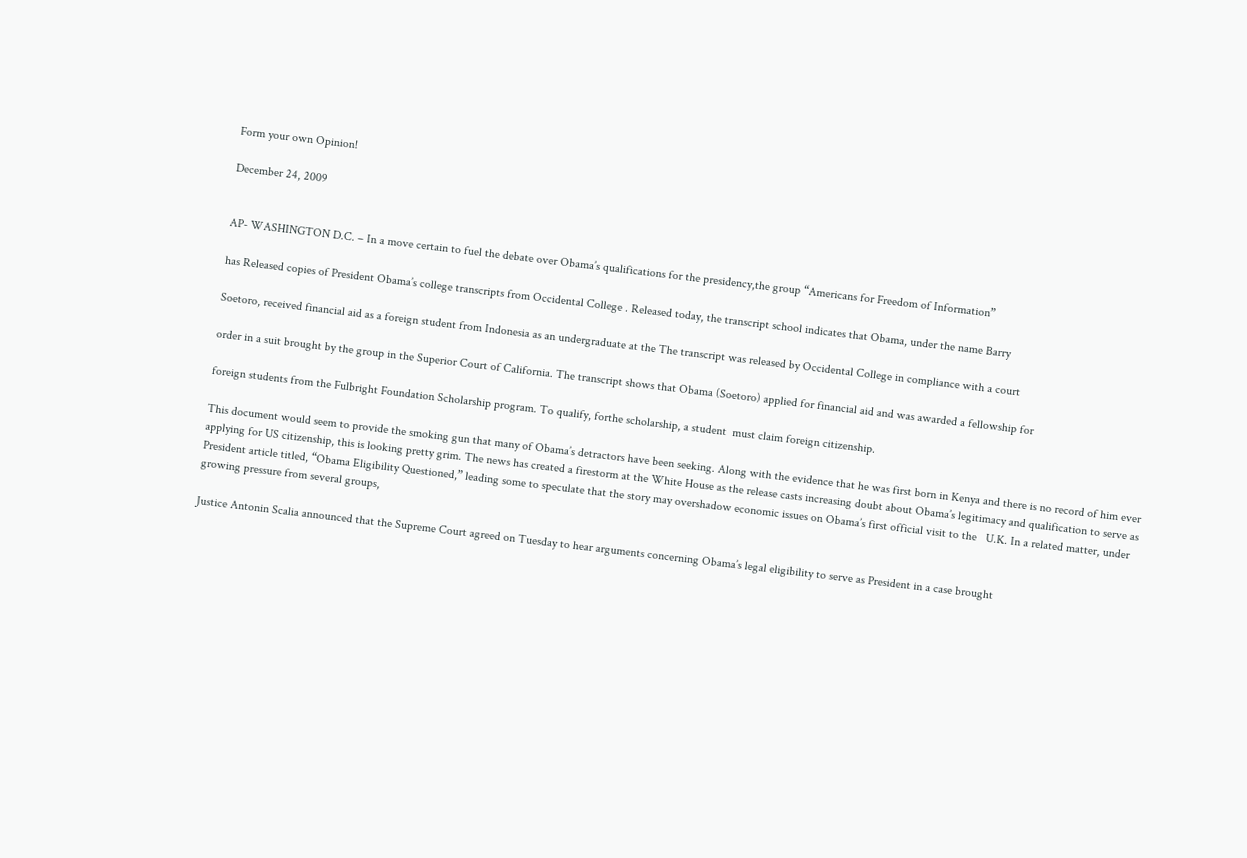Form your own Opinion!

December 24, 2009


AP- WASHINGTON D.C. – In a move certain to fuel the debate over Obama’s qualifications for the presidency,the group “Americans for Freedom of Information”

has Released copies of President Obama’s college transcripts from Occidental College . Released today, the transcript school indicates that Obama, under the name Barry

Soetoro, received financial aid as a foreign student from Indonesia as an undergraduate at the The transcript was released by Occidental College in compliance with a court

order in a suit brought by the group in the Superior Court of California. The transcript shows that Obama (Soetoro) applied for financial aid and was awarded a fellowship for

foreign students from the Fulbright Foundation Scholarship program. To qualify, forthe scholarship, a student  must claim foreign citizenship.

This document would seem to provide the smoking gun that many of Obama’s detractors have been seeking. Along with the evidence that he was first born in Kenya and there is no record of him ever applying for US citizenship, this is looking pretty grim. The news has created a firestorm at the White House as the release casts increasing doubt about Obama’s legitimacy and qualification to serve as President article titled, “Obama Eligibility Questioned,” leading some to speculate that the story may overshadow economic issues on Obama’s first official visit to the   U.K. In a related matter, under growing pressure from several groups,

Justice Antonin Scalia announced that the Supreme Court agreed on Tuesday to hear arguments concerning Obama’s legal eligibility to serve as President in a case brought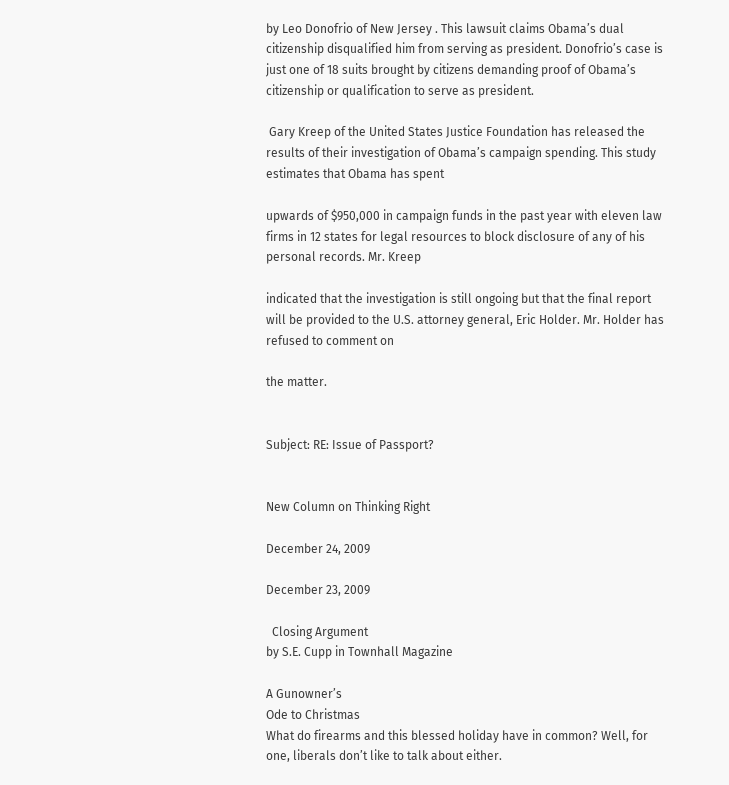by Leo Donofrio of New Jersey . This lawsuit claims Obama’s dual citizenship disqualified him from serving as president. Donofrio’s case is just one of 18 suits brought by citizens demanding proof of Obama’s citizenship or qualification to serve as president.

 Gary Kreep of the United States Justice Foundation has released the results of their investigation of Obama’s campaign spending. This study estimates that Obama has spent

upwards of $950,000 in campaign funds in the past year with eleven law firms in 12 states for legal resources to block disclosure of any of his personal records. Mr. Kreep

indicated that the investigation is still ongoing but that the final report will be provided to the U.S. attorney general, Eric Holder. Mr. Holder has refused to comment on

the matter.


Subject: RE: Issue of Passport?


New Column on Thinking Right

December 24, 2009

December 23, 2009

  Closing Argument
by S.E. Cupp in Townhall Magazine

A Gunowner’s
Ode to Christmas
What do firearms and this blessed holiday have in common? Well, for one, liberals don’t like to talk about either.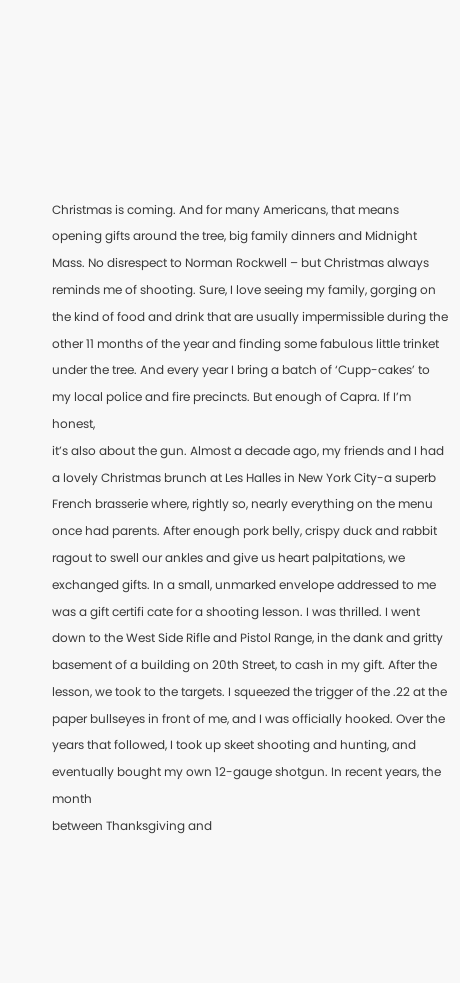Christmas is coming. And for many Americans, that means opening gifts around the tree, big family dinners and Midnight Mass. No disrespect to Norman Rockwell – but Christmas always reminds me of shooting. Sure, I love seeing my family, gorging on the kind of food and drink that are usually impermissible during the other 11 months of the year and finding some fabulous little trinket under the tree. And every year I bring a batch of ‘Cupp-cakes’ to my local police and fire precincts. But enough of Capra. If I’m honest,
it’s also about the gun. Almost a decade ago, my friends and I had a lovely Christmas brunch at Les Halles in New York City-a superb French brasserie where, rightly so, nearly everything on the menu once had parents. After enough pork belly, crispy duck and rabbit ragout to swell our ankles and give us heart palpitations, we exchanged gifts. In a small, unmarked envelope addressed to me was a gift certifi cate for a shooting lesson. I was thrilled. I went down to the West Side Rifle and Pistol Range, in the dank and gritty basement of a building on 20th Street, to cash in my gift. After the lesson, we took to the targets. I squeezed the trigger of the .22 at the paper bullseyes in front of me, and I was officially hooked. Over the years that followed, I took up skeet shooting and hunting, and eventually bought my own 12-gauge shotgun. In recent years, the month
between Thanksgiving and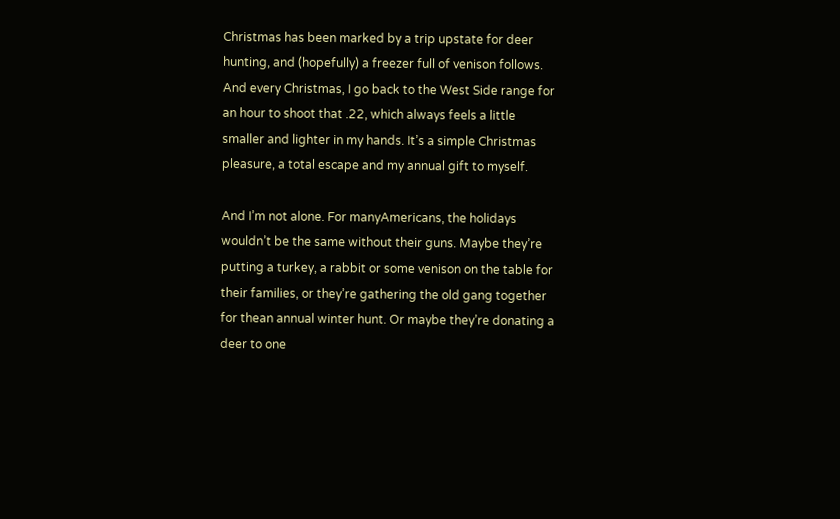Christmas has been marked by a trip upstate for deer hunting, and (hopefully) a freezer full of venison follows. And every Christmas, I go back to the West Side range for an hour to shoot that .22, which always feels a little smaller and lighter in my hands. It’s a simple Christmas pleasure, a total escape and my annual gift to myself.

And I’m not alone. For manyAmericans, the holidays wouldn’t be the same without their guns. Maybe they’re putting a turkey, a rabbit or some venison on the table for their families, or they’re gathering the old gang together for thean annual winter hunt. Or maybe they’re donating a deer to one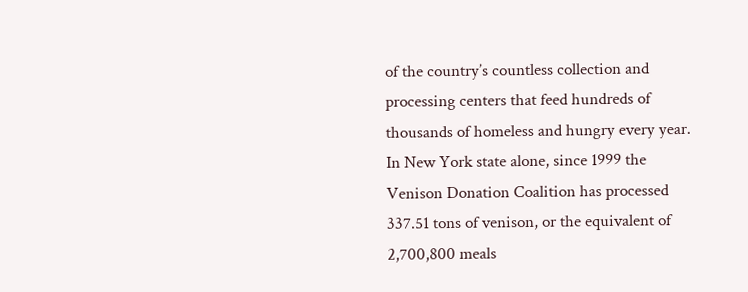of the country’s countless collection and processing centers that feed hundreds of thousands of homeless and hungry every year. In New York state alone, since 1999 the Venison Donation Coalition has processed 337.51 tons of venison, or the equivalent of 2,700,800 meals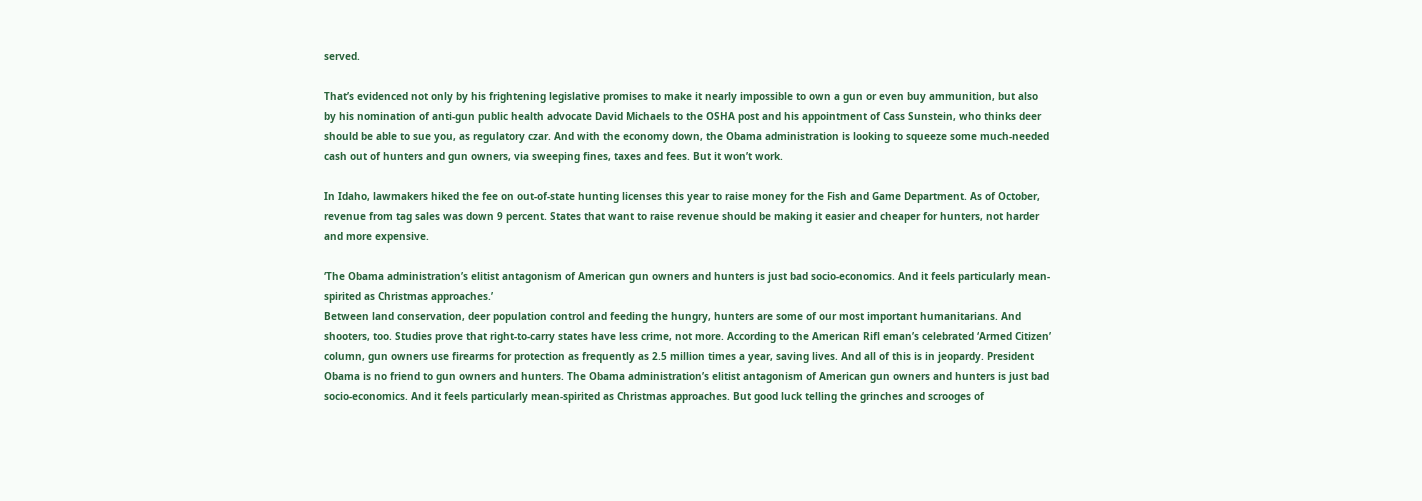served.

That’s evidenced not only by his frightening legislative promises to make it nearly impossible to own a gun or even buy ammunition, but also by his nomination of anti-gun public health advocate David Michaels to the OSHA post and his appointment of Cass Sunstein, who thinks deer should be able to sue you, as regulatory czar. And with the economy down, the Obama administration is looking to squeeze some much-needed cash out of hunters and gun owners, via sweeping fines, taxes and fees. But it won’t work.

In Idaho, lawmakers hiked the fee on out-of-state hunting licenses this year to raise money for the Fish and Game Department. As of October, revenue from tag sales was down 9 percent. States that want to raise revenue should be making it easier and cheaper for hunters, not harder and more expensive.

‘The Obama administration’s elitist antagonism of American gun owners and hunters is just bad socio-economics. And it feels particularly mean-spirited as Christmas approaches.’
Between land conservation, deer population control and feeding the hungry, hunters are some of our most important humanitarians. And shooters, too. Studies prove that right-to-carry states have less crime, not more. According to the American Rifl eman’s celebrated ‘Armed Citizen’ column, gun owners use firearms for protection as frequently as 2.5 million times a year, saving lives. And all of this is in jeopardy. President Obama is no friend to gun owners and hunters. The Obama administration’s elitist antagonism of American gun owners and hunters is just bad socio-economics. And it feels particularly mean-spirited as Christmas approaches. But good luck telling the grinches and scrooges of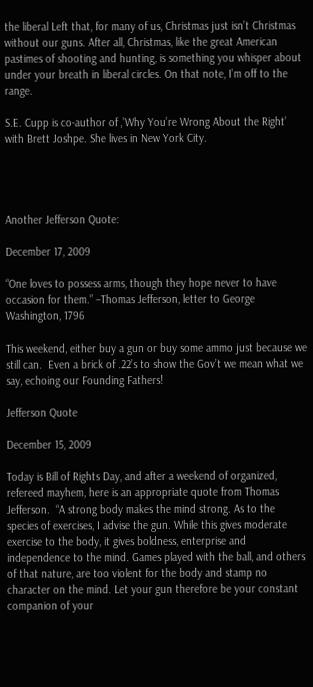the liberal Left that, for many of us, Christmas just isn’t Christmas without our guns. After all, Christmas, like the great American pastimes of shooting and hunting, is something you whisper about under your breath in liberal circles. On that note, I’m off to the range.

S.E. Cupp is co-author of ‚’Why You’re Wrong About the Right’ with Brett Joshpe. She lives in New York City.




Another Jefferson Quote:

December 17, 2009

“One loves to possess arms, though they hope never to have occasion for them.” –Thomas Jefferson, letter to George Washington, 1796

This weekend, either buy a gun or buy some ammo just because we still can.  Even a brick of .22’s to show the Gov’t we mean what we say, echoing our Founding Fathers!

Jefferson Quote

December 15, 2009

Today is Bill of Rights Day, and after a weekend of organized, refereed mayhem, here is an appropriate quote from Thomas Jefferson.  “A strong body makes the mind strong. As to the species of exercises, I advise the gun. While this gives moderate exercise to the body, it gives boldness, enterprise and independence to the mind. Games played with the ball, and others of that nature, are too violent for the body and stamp no character on the mind. Let your gun therefore be your constant companion of your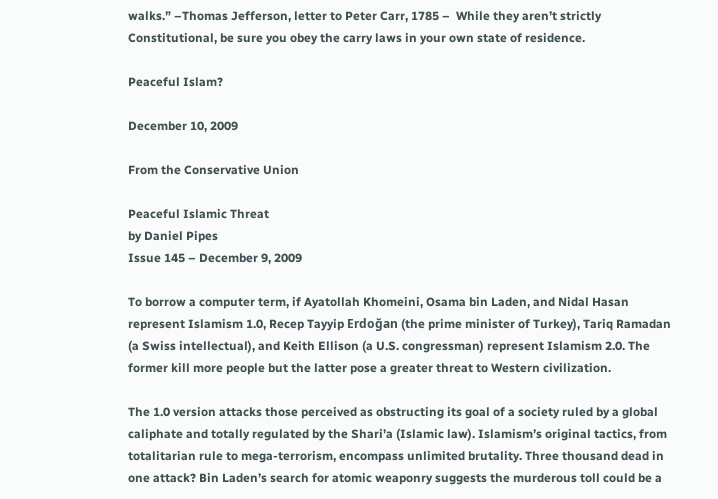walks.” –Thomas Jefferson, letter to Peter Carr, 1785 –  While they aren’t strictly Constitutional, be sure you obey the carry laws in your own state of residence.

Peaceful Islam?

December 10, 2009

From the Conservative Union

Peaceful Islamic Threat
by Daniel Pipes
Issue 145 – December 9, 2009

To borrow a computer term, if Ayatollah Khomeini, Osama bin Laden, and Nidal Hasan represent Islamism 1.0, Recep Tayyip Erdoğan (the prime minister of Turkey), Tariq Ramadan (a Swiss intellectual), and Keith Ellison (a U.S. congressman) represent Islamism 2.0. The former kill more people but the latter pose a greater threat to Western civilization.

The 1.0 version attacks those perceived as obstructing its goal of a society ruled by a global caliphate and totally regulated by the Shari’a (Islamic law). Islamism’s original tactics, from totalitarian rule to mega-terrorism, encompass unlimited brutality. Three thousand dead in one attack? Bin Laden’s search for atomic weaponry suggests the murderous toll could be a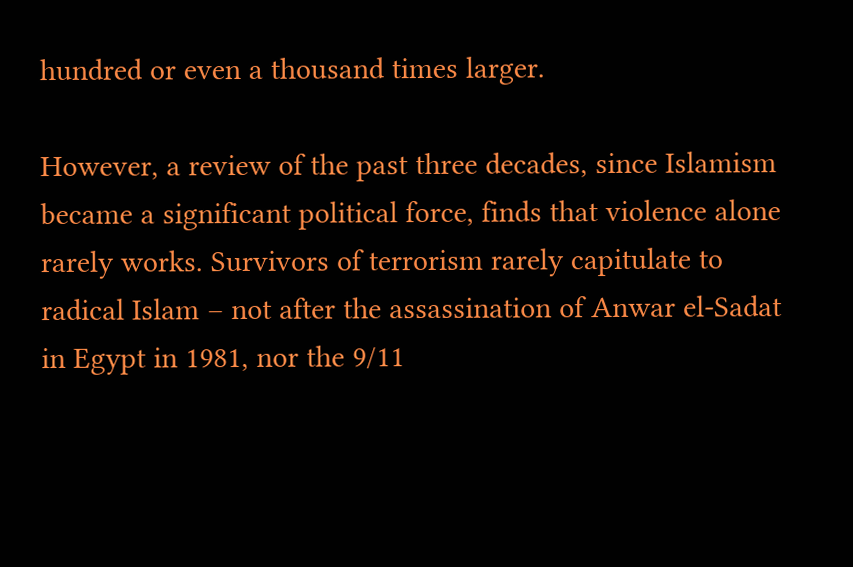hundred or even a thousand times larger.

However, a review of the past three decades, since Islamism became a significant political force, finds that violence alone rarely works. Survivors of terrorism rarely capitulate to radical Islam – not after the assassination of Anwar el-Sadat in Egypt in 1981, nor the 9/11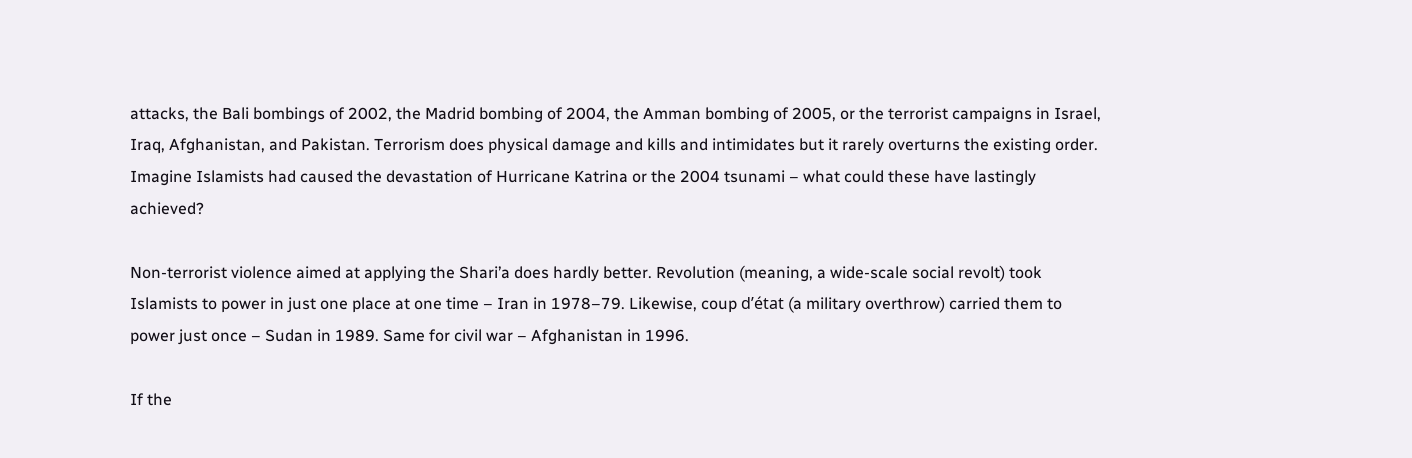attacks, the Bali bombings of 2002, the Madrid bombing of 2004, the Amman bombing of 2005, or the terrorist campaigns in Israel, Iraq, Afghanistan, and Pakistan. Terrorism does physical damage and kills and intimidates but it rarely overturns the existing order. Imagine Islamists had caused the devastation of Hurricane Katrina or the 2004 tsunami – what could these have lastingly achieved?

Non-terrorist violence aimed at applying the Shari’a does hardly better. Revolution (meaning, a wide-scale social revolt) took Islamists to power in just one place at one time – Iran in 1978–79. Likewise, coup d’état (a military overthrow) carried them to power just once – Sudan in 1989. Same for civil war – Afghanistan in 1996.

If the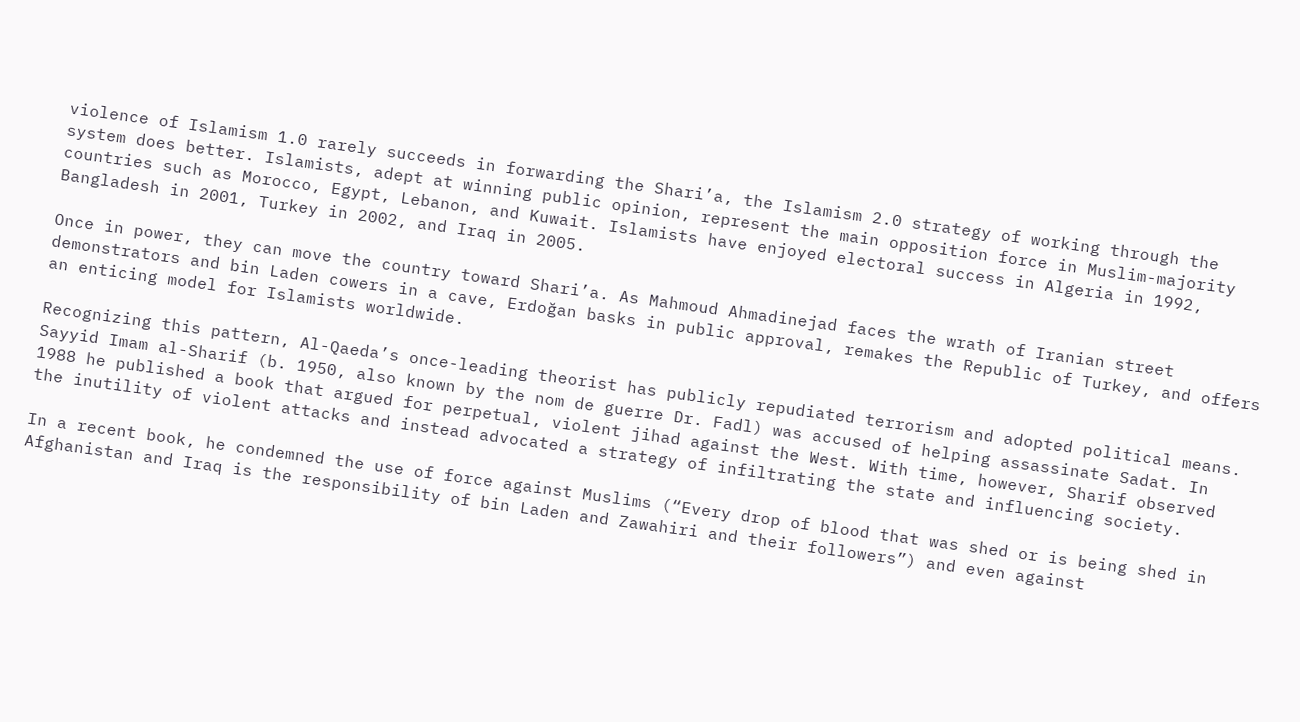violence of Islamism 1.0 rarely succeeds in forwarding the Shari’a, the Islamism 2.0 strategy of working through the system does better. Islamists, adept at winning public opinion, represent the main opposition force in Muslim-majority countries such as Morocco, Egypt, Lebanon, and Kuwait. Islamists have enjoyed electoral success in Algeria in 1992, Bangladesh in 2001, Turkey in 2002, and Iraq in 2005.

Once in power, they can move the country toward Shari’a. As Mahmoud Ahmadinejad faces the wrath of Iranian street demonstrators and bin Laden cowers in a cave, Erdoğan basks in public approval, remakes the Republic of Turkey, and offers an enticing model for Islamists worldwide.

Recognizing this pattern, Al-Qaeda’s once-leading theorist has publicly repudiated terrorism and adopted political means. Sayyid Imam al-Sharif (b. 1950, also known by the nom de guerre Dr. Fadl) was accused of helping assassinate Sadat. In 1988 he published a book that argued for perpetual, violent jihad against the West. With time, however, Sharif observed the inutility of violent attacks and instead advocated a strategy of infiltrating the state and influencing society.

In a recent book, he condemned the use of force against Muslims (“Every drop of blood that was shed or is being shed in Afghanistan and Iraq is the responsibility of bin Laden and Zawahiri and their followers”) and even against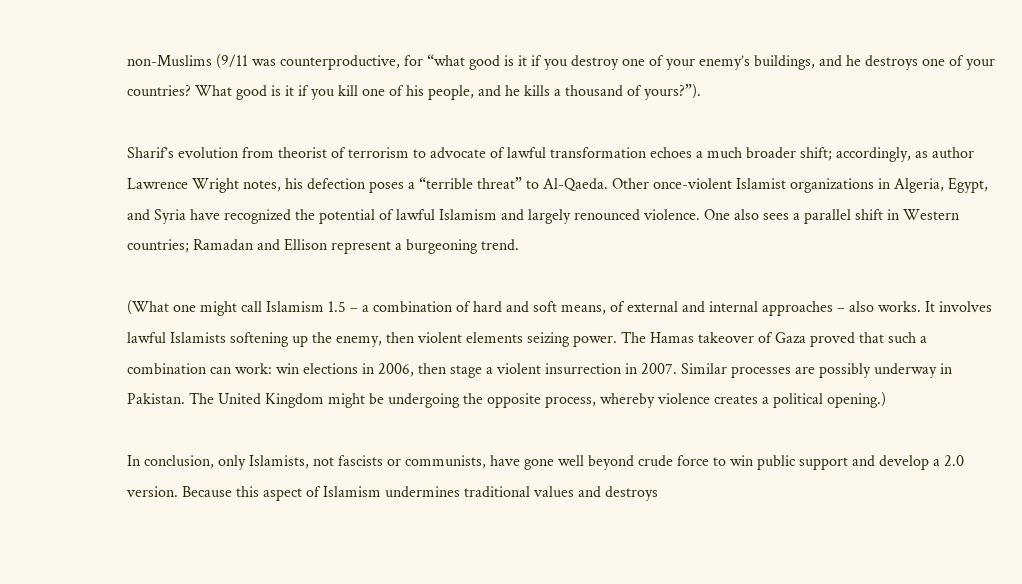non-Muslims (9/11 was counterproductive, for “what good is it if you destroy one of your enemy’s buildings, and he destroys one of your countries? What good is it if you kill one of his people, and he kills a thousand of yours?”).

Sharif’s evolution from theorist of terrorism to advocate of lawful transformation echoes a much broader shift; accordingly, as author Lawrence Wright notes, his defection poses a “terrible threat” to Al-Qaeda. Other once-violent Islamist organizations in Algeria, Egypt, and Syria have recognized the potential of lawful Islamism and largely renounced violence. One also sees a parallel shift in Western countries; Ramadan and Ellison represent a burgeoning trend.

(What one might call Islamism 1.5 – a combination of hard and soft means, of external and internal approaches – also works. It involves lawful Islamists softening up the enemy, then violent elements seizing power. The Hamas takeover of Gaza proved that such a combination can work: win elections in 2006, then stage a violent insurrection in 2007. Similar processes are possibly underway in Pakistan. The United Kingdom might be undergoing the opposite process, whereby violence creates a political opening.)

In conclusion, only Islamists, not fascists or communists, have gone well beyond crude force to win public support and develop a 2.0 version. Because this aspect of Islamism undermines traditional values and destroys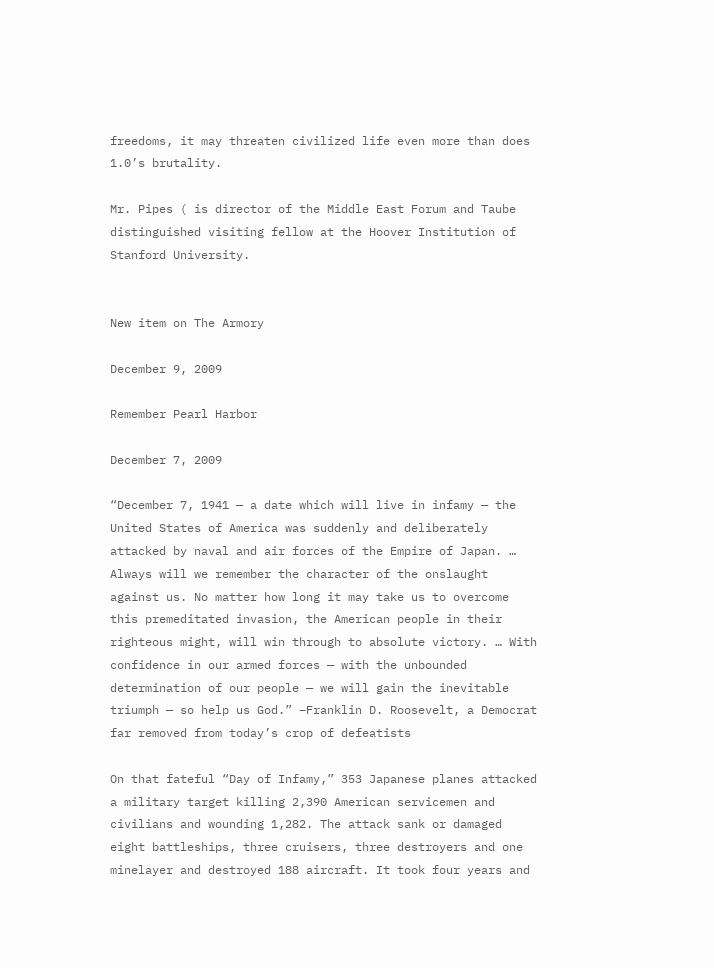freedoms, it may threaten civilized life even more than does 1.0’s brutality.

Mr. Pipes ( is director of the Middle East Forum and Taube distinguished visiting fellow at the Hoover Institution of Stanford University.


New item on The Armory

December 9, 2009

Remember Pearl Harbor

December 7, 2009

“December 7, 1941 — a date which will live in infamy — the United States of America was suddenly and deliberately attacked by naval and air forces of the Empire of Japan. … Always will we remember the character of the onslaught against us. No matter how long it may take us to overcome this premeditated invasion, the American people in their righteous might, will win through to absolute victory. … With confidence in our armed forces — with the unbounded determination of our people — we will gain the inevitable triumph — so help us God.” –Franklin D. Roosevelt, a Democrat far removed from today’s crop of defeatists

On that fateful “Day of Infamy,” 353 Japanese planes attacked a military target killing 2,390 American servicemen and civilians and wounding 1,282. The attack sank or damaged eight battleships, three cruisers, three destroyers and one minelayer and destroyed 188 aircraft. It took four years and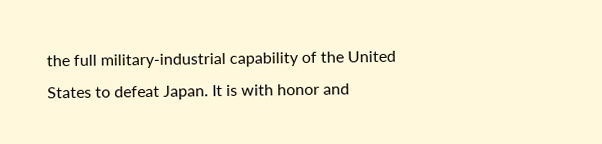the full military-industrial capability of the United States to defeat Japan. It is with honor and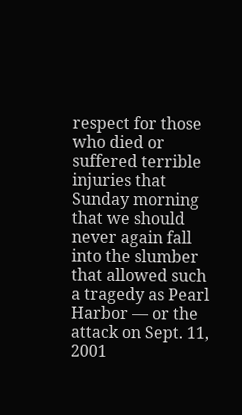respect for those who died or suffered terrible injuries that Sunday morning that we should never again fall into the slumber that allowed such a tragedy as Pearl Harbor — or the attack on Sept. 11, 2001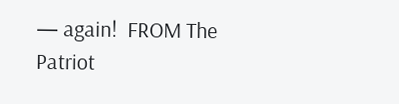— again!  FROM The Patriot